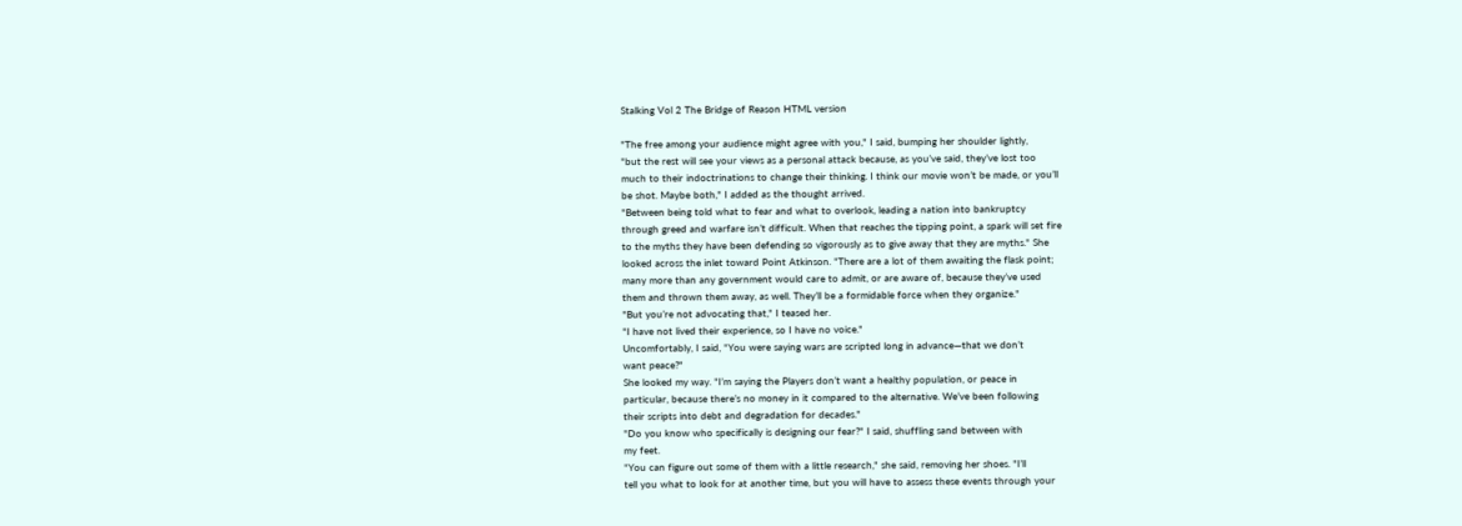Stalking Vol 2 The Bridge of Reason HTML version

"The free among your audience might agree with you," I said, bumping her shoulder lightly,
"but the rest will see your views as a personal attack because, as you’ve said, they’ve lost too
much to their indoctrinations to change their thinking. I think our movie won’t be made, or you’ll
be shot. Maybe both," I added as the thought arrived.
"Between being told what to fear and what to overlook, leading a nation into bankruptcy
through greed and warfare isn’t difficult. When that reaches the tipping point, a spark will set fire
to the myths they have been defending so vigorously as to give away that they are myths." She
looked across the inlet toward Point Atkinson. "There are a lot of them awaiting the flask point;
many more than any government would care to admit, or are aware of, because they’ve used
them and thrown them away, as well. They’ll be a formidable force when they organize."
"But you’re not advocating that," I teased her.
"I have not lived their experience, so I have no voice."
Uncomfortably, I said, "You were saying wars are scripted long in advance—that we don’t
want peace?"
She looked my way. "I’m saying the Players don’t want a healthy population, or peace in
particular, because there’s no money in it compared to the alternative. We’ve been following
their scripts into debt and degradation for decades."
"Do you know who specifically is designing our fear?" I said, shuffling sand between with
my feet.
"You can figure out some of them with a little research," she said, removing her shoes. "I’ll
tell you what to look for at another time, but you will have to assess these events through your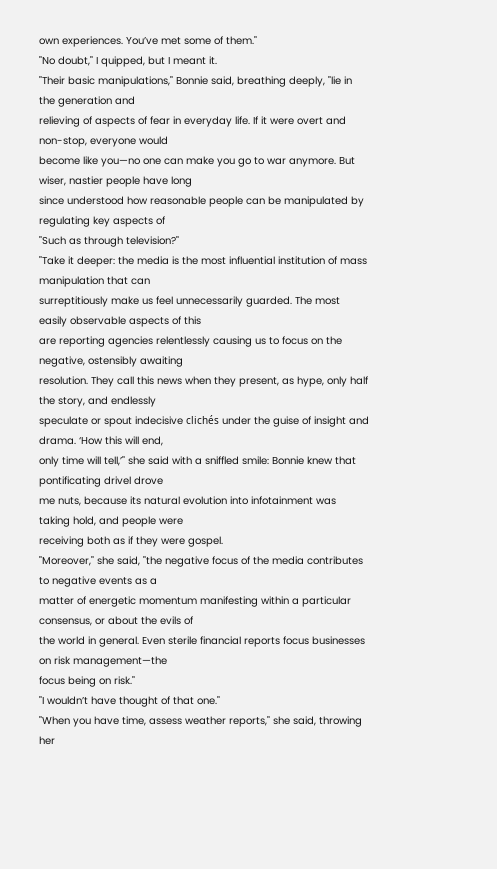own experiences. You’ve met some of them."
"No doubt," I quipped, but I meant it.
"Their basic manipulations," Bonnie said, breathing deeply, "lie in the generation and
relieving of aspects of fear in everyday life. If it were overt and non-stop, everyone would
become like you—no one can make you go to war anymore. But wiser, nastier people have long
since understood how reasonable people can be manipulated by regulating key aspects of
"Such as through television?"
"Take it deeper: the media is the most influential institution of mass manipulation that can
surreptitiously make us feel unnecessarily guarded. The most easily observable aspects of this
are reporting agencies relentlessly causing us to focus on the negative, ostensibly awaiting
resolution. They call this news when they present, as hype, only half the story, and endlessly
speculate or spout indecisive clichés under the guise of insight and drama. ‘How this will end,
only time will tell,’" she said with a sniffled smile: Bonnie knew that pontificating drivel drove
me nuts, because its natural evolution into infotainment was taking hold, and people were
receiving both as if they were gospel.
"Moreover," she said, "the negative focus of the media contributes to negative events as a
matter of energetic momentum manifesting within a particular consensus, or about the evils of
the world in general. Even sterile financial reports focus businesses on risk management—the
focus being on risk."
"I wouldn’t have thought of that one."
"When you have time, assess weather reports," she said, throwing her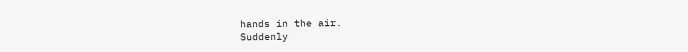hands in the air.
Suddenly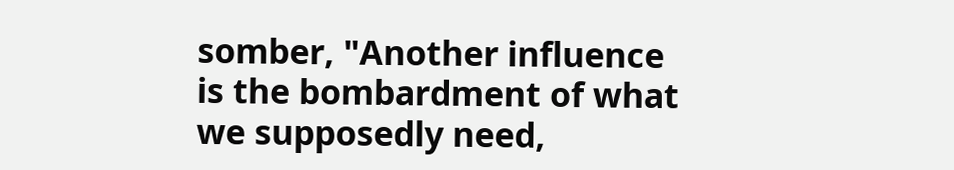somber, "Another influence is the bombardment of what we supposedly need,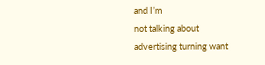and I’m
not talking about advertising turning want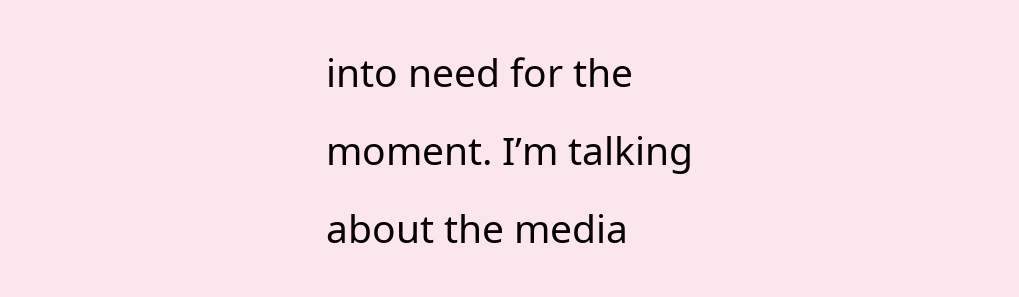into need for the moment. I’m talking about the media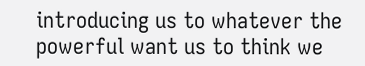introducing us to whatever the powerful want us to think we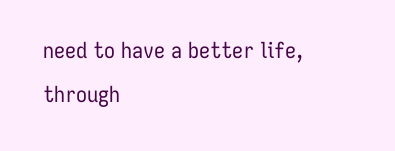need to have a better life, through